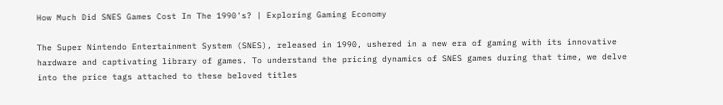How Much Did SNES Games Cost In The 1990's? | Exploring Gaming Economy

The Super Nintendo Entertainment System (SNES), released in 1990, ushered in a new era of gaming with its innovative hardware and captivating library of games. To understand the pricing dynamics of SNES games during that time, we delve into the price tags attached to these beloved titles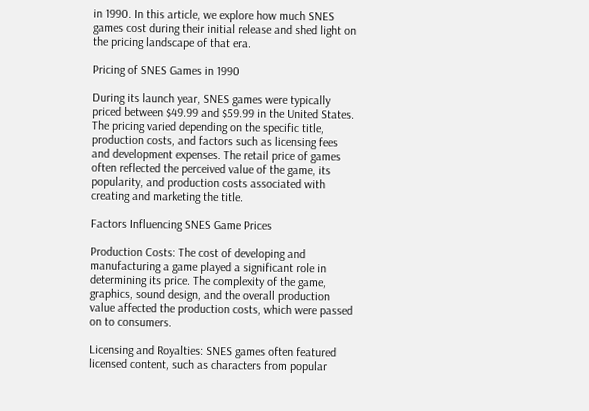in 1990. In this article, we explore how much SNES games cost during their initial release and shed light on the pricing landscape of that era.

Pricing of SNES Games in 1990

During its launch year, SNES games were typically priced between $49.99 and $59.99 in the United States. The pricing varied depending on the specific title, production costs, and factors such as licensing fees and development expenses. The retail price of games often reflected the perceived value of the game, its popularity, and production costs associated with creating and marketing the title.

Factors Influencing SNES Game Prices

Production Costs: The cost of developing and manufacturing a game played a significant role in determining its price. The complexity of the game, graphics, sound design, and the overall production value affected the production costs, which were passed on to consumers.

Licensing and Royalties: SNES games often featured licensed content, such as characters from popular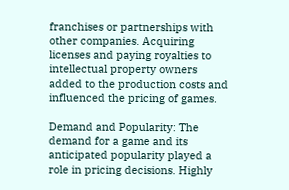franchises or partnerships with other companies. Acquiring licenses and paying royalties to intellectual property owners added to the production costs and influenced the pricing of games.

Demand and Popularity: The demand for a game and its anticipated popularity played a role in pricing decisions. Highly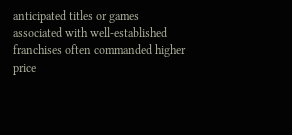anticipated titles or games associated with well-established franchises often commanded higher price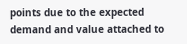points due to the expected demand and value attached to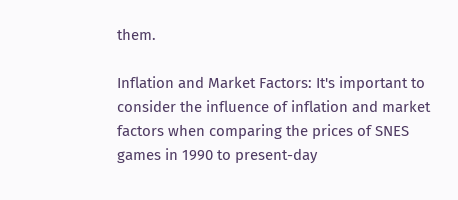them.

Inflation and Market Factors: It's important to consider the influence of inflation and market factors when comparing the prices of SNES games in 1990 to present-day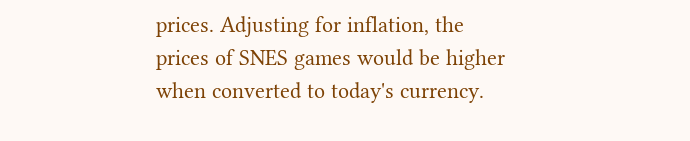prices. Adjusting for inflation, the prices of SNES games would be higher when converted to today's currency.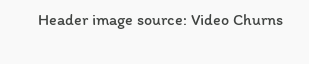Header image source: Video Churns